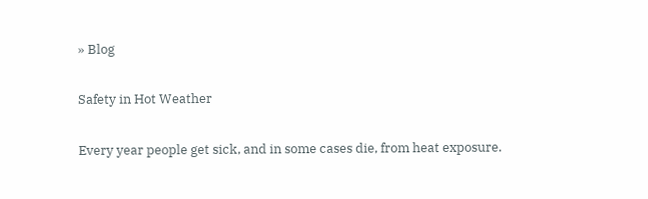» Blog

Safety in Hot Weather

Every year people get sick, and in some cases die, from heat exposure.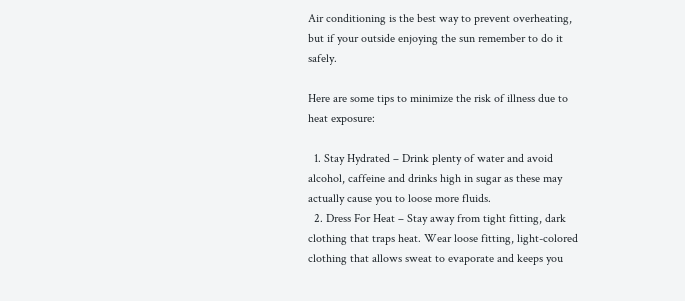Air conditioning is the best way to prevent overheating, but if your outside enjoying the sun remember to do it safely.

Here are some tips to minimize the risk of illness due to heat exposure:

  1. Stay Hydrated – Drink plenty of water and avoid alcohol, caffeine and drinks high in sugar as these may actually cause you to loose more fluids.
  2. Dress For Heat – Stay away from tight fitting, dark clothing that traps heat. Wear loose fitting, light-colored clothing that allows sweat to evaporate and keeps you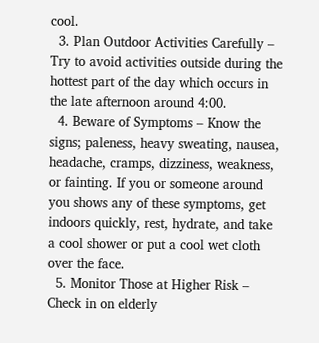cool.
  3. Plan Outdoor Activities Carefully – Try to avoid activities outside during the hottest part of the day which occurs in the late afternoon around 4:00.
  4. Beware of Symptoms – Know the signs; paleness, heavy sweating, nausea, headache, cramps, dizziness, weakness, or fainting. If you or someone around you shows any of these symptoms, get indoors quickly, rest, hydrate, and take a cool shower or put a cool wet cloth over the face.
  5. Monitor Those at Higher Risk – Check in on elderly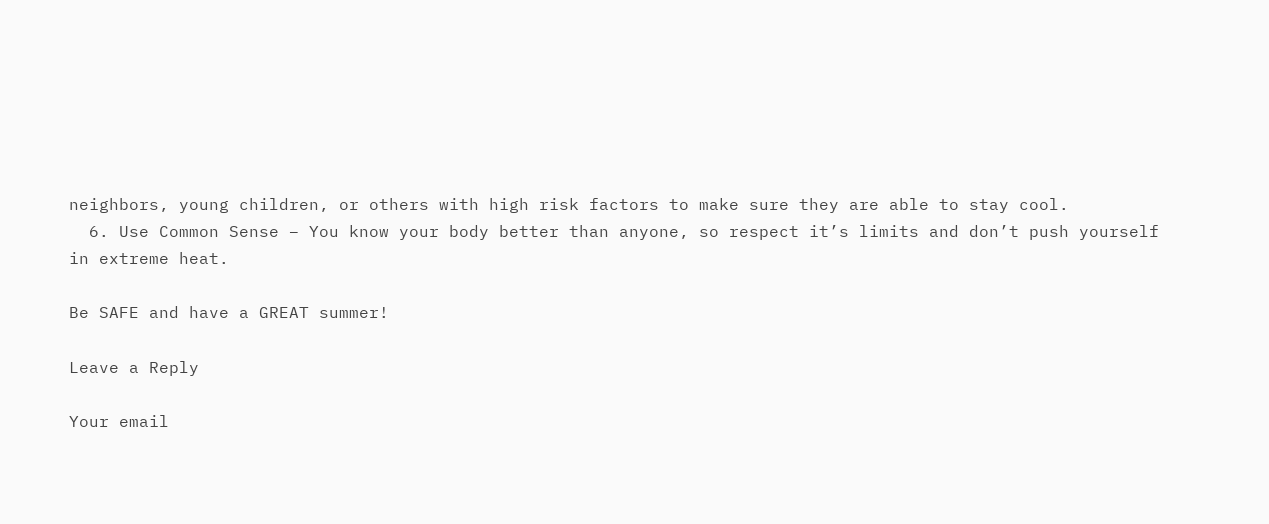neighbors, young children, or others with high risk factors to make sure they are able to stay cool.
  6. Use Common Sense – You know your body better than anyone, so respect it’s limits and don’t push yourself in extreme heat.

Be SAFE and have a GREAT summer!

Leave a Reply

Your email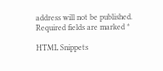address will not be published. Required fields are marked *

HTML Snippets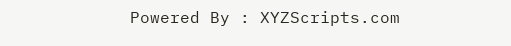Powered By : XYZScripts.com